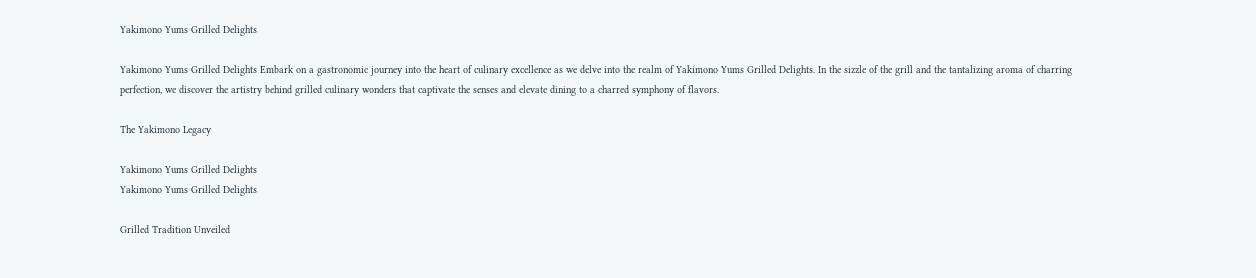Yakimono Yums Grilled Delights

Yakimono Yums Grilled Delights Embark on a gastronomic journey into the heart of culinary excellence as we delve into the realm of Yakimono Yums Grilled Delights. In the sizzle of the grill and the tantalizing aroma of charring perfection, we discover the artistry behind grilled culinary wonders that captivate the senses and elevate dining to a charred symphony of flavors.

The Yakimono Legacy

Yakimono Yums Grilled Delights
Yakimono Yums Grilled Delights

Grilled Tradition Unveiled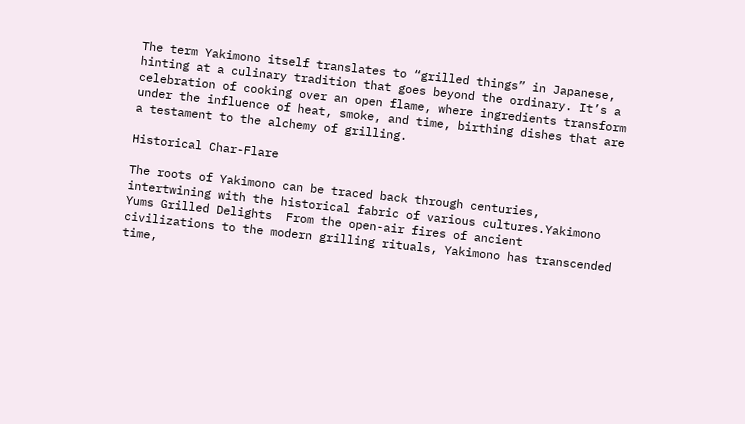The term Yakimono itself translates to “grilled things” in Japanese, hinting at a culinary tradition that goes beyond the ordinary. It’s a celebration of cooking over an open flame, where ingredients transform under the influence of heat, smoke, and time, birthing dishes that are a testament to the alchemy of grilling.

Historical Char-Flare

The roots of Yakimono can be traced back through centuries, intertwining with the historical fabric of various cultures.Yakimono Yums Grilled Delights  From the open-air fires of ancient civilizations to the modern grilling rituals, Yakimono has transcended time,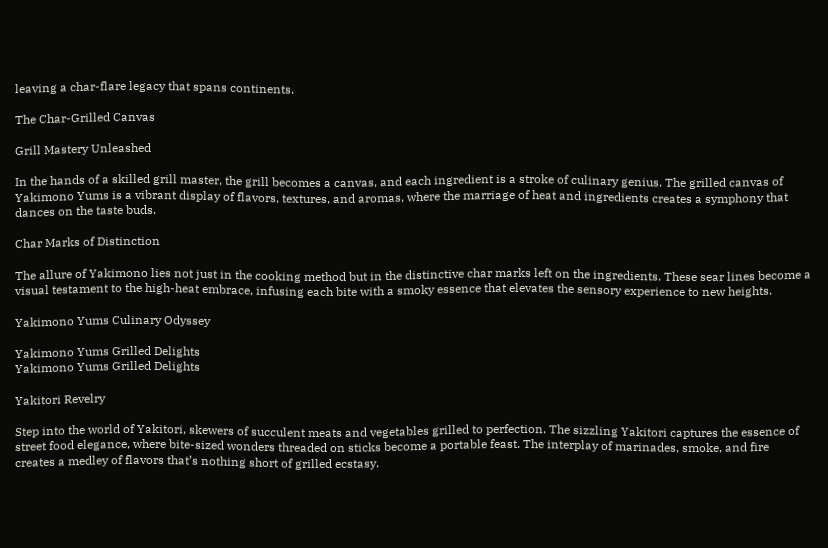leaving a char-flare legacy that spans continents.

The Char-Grilled Canvas

Grill Mastery Unleashed

In the hands of a skilled grill master, the grill becomes a canvas, and each ingredient is a stroke of culinary genius. The grilled canvas of Yakimono Yums is a vibrant display of flavors, textures, and aromas, where the marriage of heat and ingredients creates a symphony that dances on the taste buds.

Char Marks of Distinction

The allure of Yakimono lies not just in the cooking method but in the distinctive char marks left on the ingredients. These sear lines become a visual testament to the high-heat embrace, infusing each bite with a smoky essence that elevates the sensory experience to new heights.

Yakimono Yums Culinary Odyssey

Yakimono Yums Grilled Delights
Yakimono Yums Grilled Delights

Yakitori Revelry

Step into the world of Yakitori, skewers of succulent meats and vegetables grilled to perfection. The sizzling Yakitori captures the essence of street food elegance, where bite-sized wonders threaded on sticks become a portable feast. The interplay of marinades, smoke, and fire creates a medley of flavors that’s nothing short of grilled ecstasy.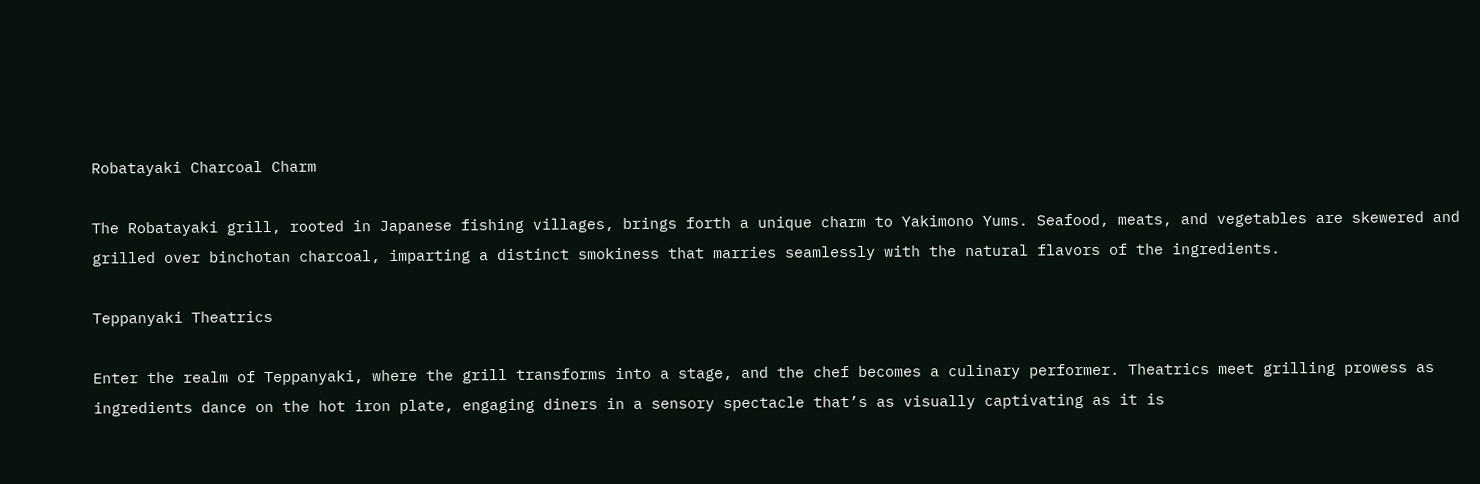Robatayaki Charcoal Charm

The Robatayaki grill, rooted in Japanese fishing villages, brings forth a unique charm to Yakimono Yums. Seafood, meats, and vegetables are skewered and grilled over binchotan charcoal, imparting a distinct smokiness that marries seamlessly with the natural flavors of the ingredients.

Teppanyaki Theatrics

Enter the realm of Teppanyaki, where the grill transforms into a stage, and the chef becomes a culinary performer. Theatrics meet grilling prowess as ingredients dance on the hot iron plate, engaging diners in a sensory spectacle that’s as visually captivating as it is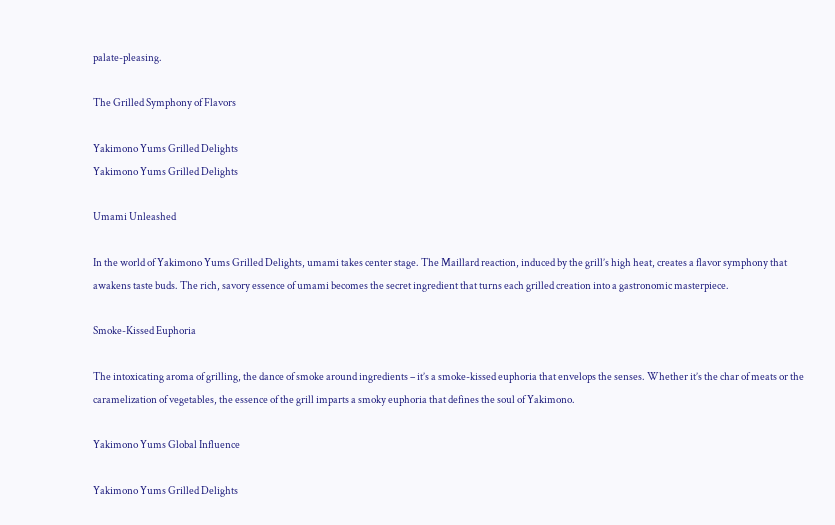palate-pleasing.

The Grilled Symphony of Flavors

Yakimono Yums Grilled Delights
Yakimono Yums Grilled Delights

Umami Unleashed

In the world of Yakimono Yums Grilled Delights, umami takes center stage. The Maillard reaction, induced by the grill’s high heat, creates a flavor symphony that awakens taste buds. The rich, savory essence of umami becomes the secret ingredient that turns each grilled creation into a gastronomic masterpiece.

Smoke-Kissed Euphoria

The intoxicating aroma of grilling, the dance of smoke around ingredients – it’s a smoke-kissed euphoria that envelops the senses. Whether it’s the char of meats or the caramelization of vegetables, the essence of the grill imparts a smoky euphoria that defines the soul of Yakimono.

Yakimono Yums Global Influence

Yakimono Yums Grilled Delights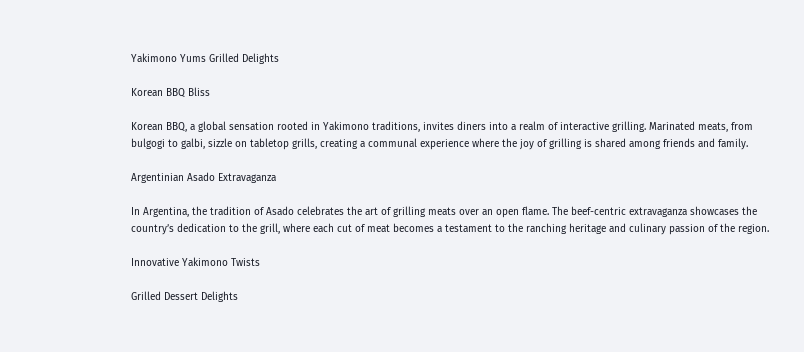Yakimono Yums Grilled Delights

Korean BBQ Bliss

Korean BBQ, a global sensation rooted in Yakimono traditions, invites diners into a realm of interactive grilling. Marinated meats, from bulgogi to galbi, sizzle on tabletop grills, creating a communal experience where the joy of grilling is shared among friends and family.

Argentinian Asado Extravaganza

In Argentina, the tradition of Asado celebrates the art of grilling meats over an open flame. The beef-centric extravaganza showcases the country’s dedication to the grill, where each cut of meat becomes a testament to the ranching heritage and culinary passion of the region.

Innovative Yakimono Twists

Grilled Dessert Delights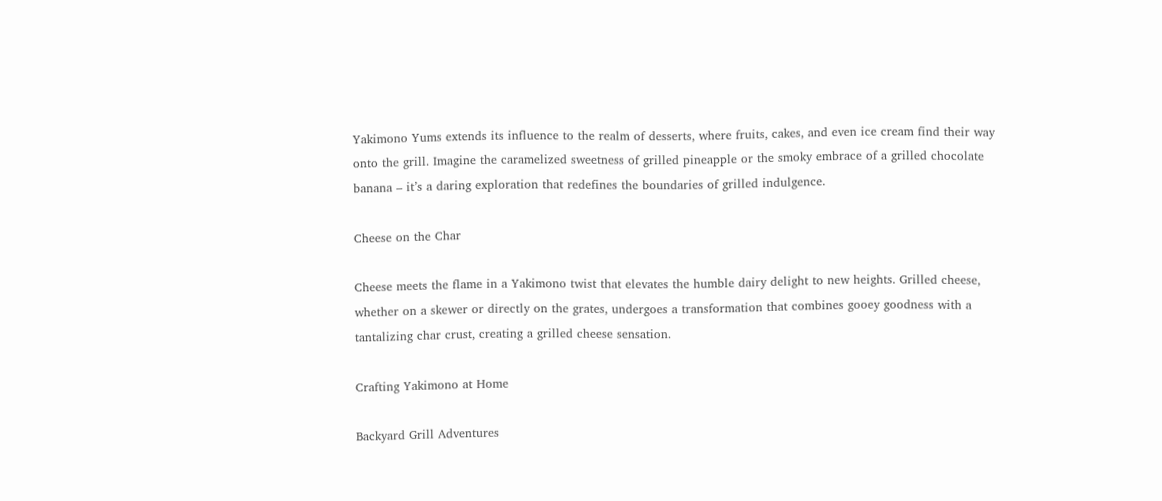Yakimono Yums extends its influence to the realm of desserts, where fruits, cakes, and even ice cream find their way onto the grill. Imagine the caramelized sweetness of grilled pineapple or the smoky embrace of a grilled chocolate banana – it’s a daring exploration that redefines the boundaries of grilled indulgence.

Cheese on the Char

Cheese meets the flame in a Yakimono twist that elevates the humble dairy delight to new heights. Grilled cheese, whether on a skewer or directly on the grates, undergoes a transformation that combines gooey goodness with a tantalizing char crust, creating a grilled cheese sensation.

Crafting Yakimono at Home

Backyard Grill Adventures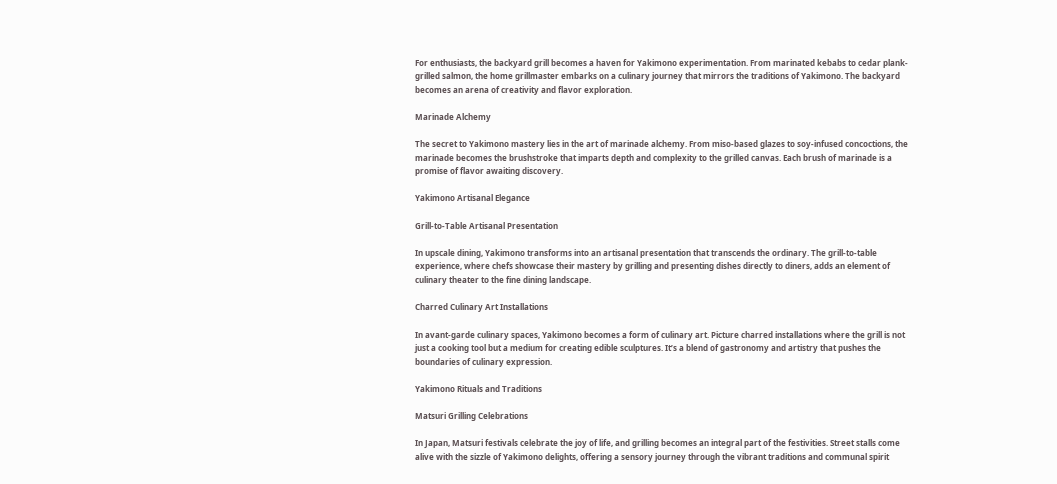For enthusiasts, the backyard grill becomes a haven for Yakimono experimentation. From marinated kebabs to cedar plank-grilled salmon, the home grillmaster embarks on a culinary journey that mirrors the traditions of Yakimono. The backyard becomes an arena of creativity and flavor exploration.

Marinade Alchemy

The secret to Yakimono mastery lies in the art of marinade alchemy. From miso-based glazes to soy-infused concoctions, the marinade becomes the brushstroke that imparts depth and complexity to the grilled canvas. Each brush of marinade is a promise of flavor awaiting discovery.

Yakimono Artisanal Elegance

Grill-to-Table Artisanal Presentation

In upscale dining, Yakimono transforms into an artisanal presentation that transcends the ordinary. The grill-to-table experience, where chefs showcase their mastery by grilling and presenting dishes directly to diners, adds an element of culinary theater to the fine dining landscape.

Charred Culinary Art Installations

In avant-garde culinary spaces, Yakimono becomes a form of culinary art. Picture charred installations where the grill is not just a cooking tool but a medium for creating edible sculptures. It’s a blend of gastronomy and artistry that pushes the boundaries of culinary expression.

Yakimono Rituals and Traditions

Matsuri Grilling Celebrations

In Japan, Matsuri festivals celebrate the joy of life, and grilling becomes an integral part of the festivities. Street stalls come alive with the sizzle of Yakimono delights, offering a sensory journey through the vibrant traditions and communal spirit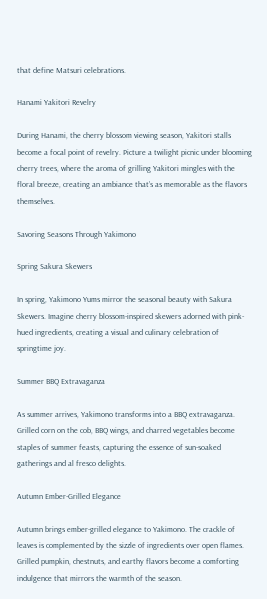that define Matsuri celebrations.

Hanami Yakitori Revelry

During Hanami, the cherry blossom viewing season, Yakitori stalls become a focal point of revelry. Picture a twilight picnic under blooming cherry trees, where the aroma of grilling Yakitori mingles with the floral breeze, creating an ambiance that’s as memorable as the flavors themselves.

Savoring Seasons Through Yakimono

Spring Sakura Skewers

In spring, Yakimono Yums mirror the seasonal beauty with Sakura Skewers. Imagine cherry blossom-inspired skewers adorned with pink-hued ingredients, creating a visual and culinary celebration of springtime joy.

Summer BBQ Extravaganza

As summer arrives, Yakimono transforms into a BBQ extravaganza. Grilled corn on the cob, BBQ wings, and charred vegetables become staples of summer feasts, capturing the essence of sun-soaked gatherings and al fresco delights.

Autumn Ember-Grilled Elegance

Autumn brings ember-grilled elegance to Yakimono. The crackle of leaves is complemented by the sizzle of ingredients over open flames. Grilled pumpkin, chestnuts, and earthy flavors become a comforting indulgence that mirrors the warmth of the season.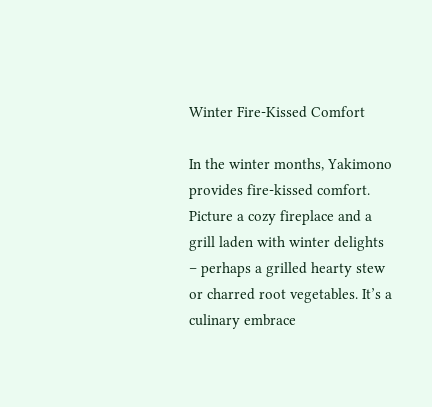Winter Fire-Kissed Comfort

In the winter months, Yakimono provides fire-kissed comfort. Picture a cozy fireplace and a grill laden with winter delights – perhaps a grilled hearty stew or charred root vegetables. It’s a culinary embrace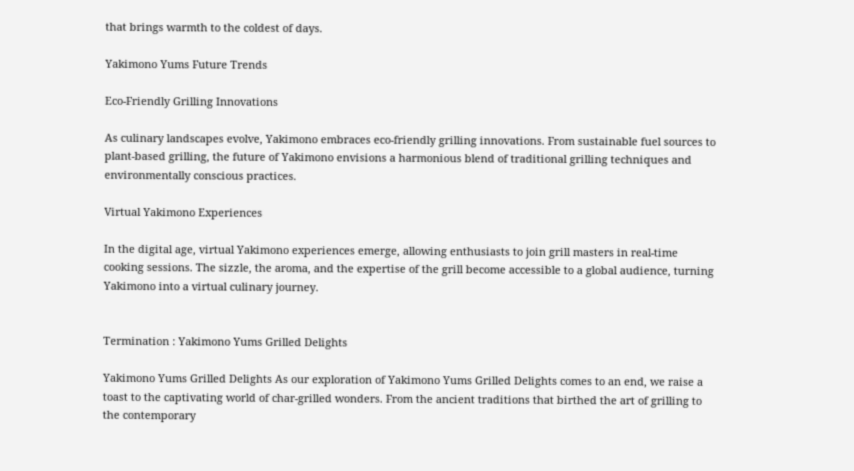that brings warmth to the coldest of days.

Yakimono Yums Future Trends

Eco-Friendly Grilling Innovations

As culinary landscapes evolve, Yakimono embraces eco-friendly grilling innovations. From sustainable fuel sources to plant-based grilling, the future of Yakimono envisions a harmonious blend of traditional grilling techniques and environmentally conscious practices.

Virtual Yakimono Experiences

In the digital age, virtual Yakimono experiences emerge, allowing enthusiasts to join grill masters in real-time cooking sessions. The sizzle, the aroma, and the expertise of the grill become accessible to a global audience, turning Yakimono into a virtual culinary journey.


Termination : Yakimono Yums Grilled Delights

Yakimono Yums Grilled Delights As our exploration of Yakimono Yums Grilled Delights comes to an end, we raise a toast to the captivating world of char-grilled wonders. From the ancient traditions that birthed the art of grilling to the contemporary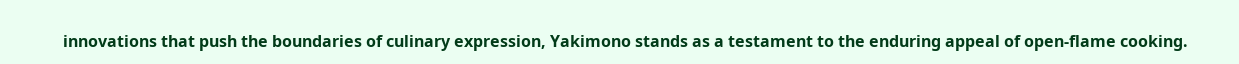innovations that push the boundaries of culinary expression, Yakimono stands as a testament to the enduring appeal of open-flame cooking.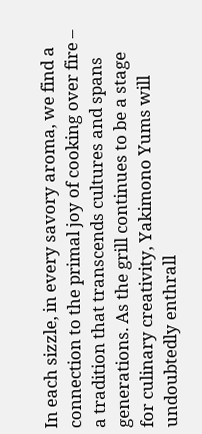In each sizzle, in every savory aroma, we find a connection to the primal joy of cooking over fire – a tradition that transcends cultures and spans generations. As the grill continues to be a stage for culinary creativity, Yakimono Yums will undoubtedly enthrall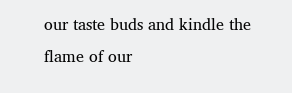our taste buds and kindle the flame of our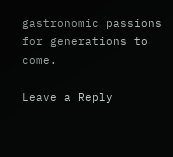gastronomic passions for generations to come.

Leave a Reply